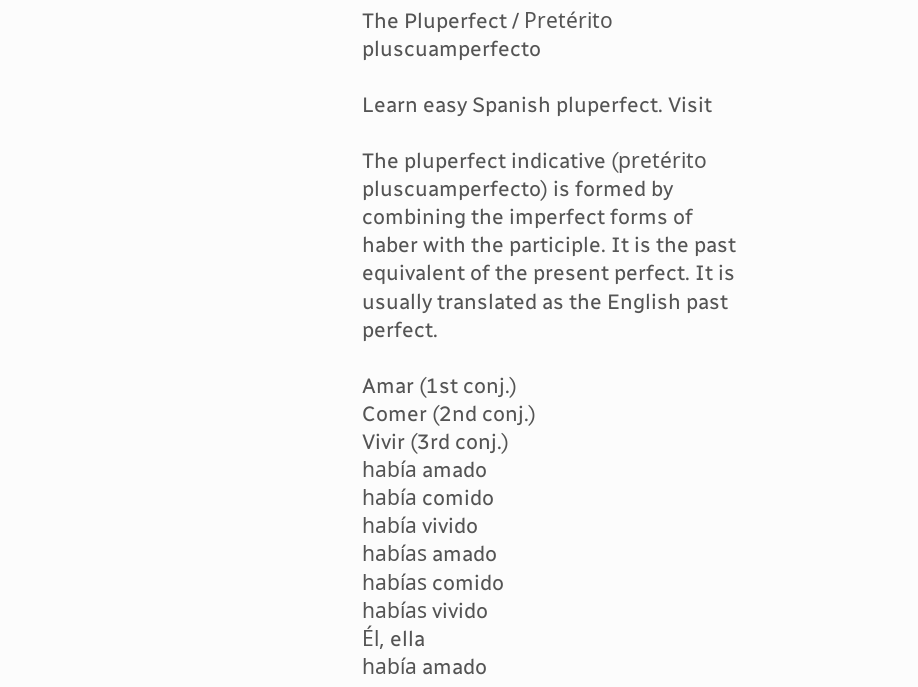The Pluperfect / Pretérito pluscuamperfecto

Learn easy Spanish pluperfect. Visit

The pluperfect indicative (pretérito pluscuamperfecto) is formed by combining the imperfect forms of haber with the participle. It is the past equivalent of the present perfect. It is usually translated as the English past perfect.

Amar (1st conj.)
Comer (2nd conj.)
Vivir (3rd conj.)
había amado
había comido
había vivido
habías amado
habías comido
habías vivido
Él, ella
había amado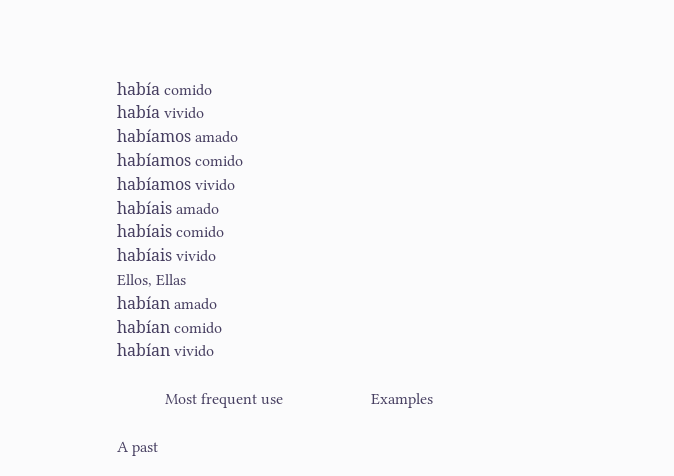había comido
había vivido
habíamos amado
habíamos comido
habíamos vivido
habíais amado
habíais comido
habíais vivido
Ellos, Ellas
habían amado
habían comido
habían vivido

            Most frequent use                      Examples

A past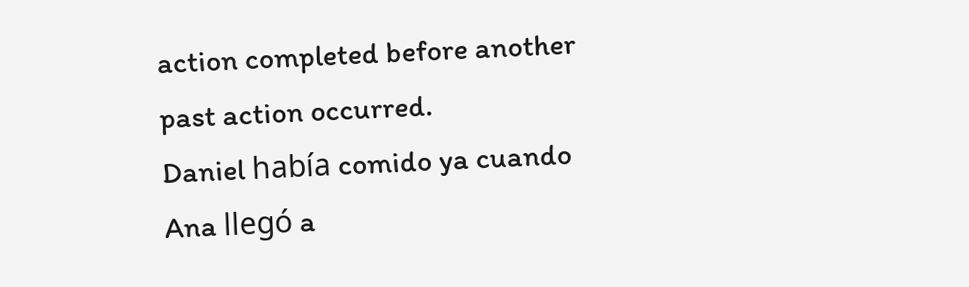action completed before another past action occurred.
Daniel había comido ya cuando Ana llegó a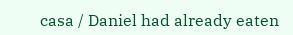casa / Daniel had already eaten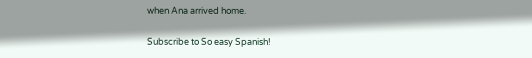when Ana arrived home.

Subscribe to So easy Spanish!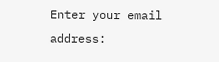Enter your email address: